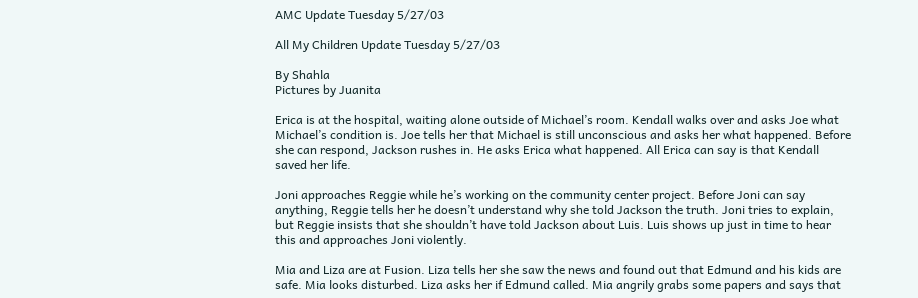AMC Update Tuesday 5/27/03

All My Children Update Tuesday 5/27/03

By Shahla
Pictures by Juanita

Erica is at the hospital, waiting alone outside of Michael’s room. Kendall walks over and asks Joe what Michael’s condition is. Joe tells her that Michael is still unconscious and asks her what happened. Before she can respond, Jackson rushes in. He asks Erica what happened. All Erica can say is that Kendall saved her life.

Joni approaches Reggie while he’s working on the community center project. Before Joni can say anything, Reggie tells her he doesn’t understand why she told Jackson the truth. Joni tries to explain, but Reggie insists that she shouldn’t have told Jackson about Luis. Luis shows up just in time to hear this and approaches Joni violently.

Mia and Liza are at Fusion. Liza tells her she saw the news and found out that Edmund and his kids are safe. Mia looks disturbed. Liza asks her if Edmund called. Mia angrily grabs some papers and says that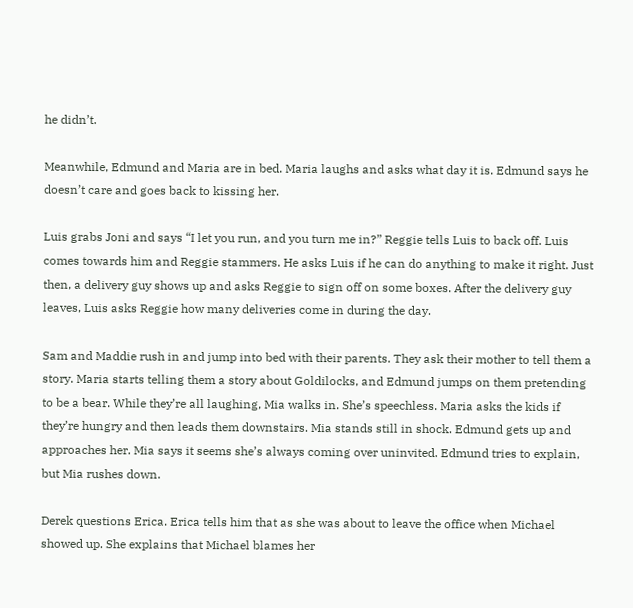he didn’t.

Meanwhile, Edmund and Maria are in bed. Maria laughs and asks what day it is. Edmund says he doesn’t care and goes back to kissing her.

Luis grabs Joni and says “I let you run, and you turn me in?” Reggie tells Luis to back off. Luis comes towards him and Reggie stammers. He asks Luis if he can do anything to make it right. Just then, a delivery guy shows up and asks Reggie to sign off on some boxes. After the delivery guy leaves, Luis asks Reggie how many deliveries come in during the day.

Sam and Maddie rush in and jump into bed with their parents. They ask their mother to tell them a story. Maria starts telling them a story about Goldilocks, and Edmund jumps on them pretending to be a bear. While they’re all laughing, Mia walks in. She’s speechless. Maria asks the kids if they’re hungry and then leads them downstairs. Mia stands still in shock. Edmund gets up and approaches her. Mia says it seems she’s always coming over uninvited. Edmund tries to explain, but Mia rushes down.

Derek questions Erica. Erica tells him that as she was about to leave the office when Michael showed up. She explains that Michael blames her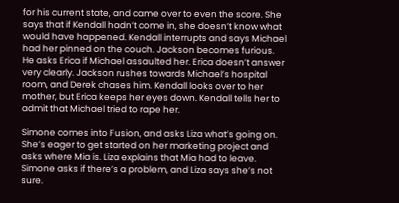for his current state, and came over to even the score. She says that if Kendall hadn’t come in, she doesn’t know what would have happened. Kendall interrupts and says Michael had her pinned on the couch. Jackson becomes furious. He asks Erica if Michael assaulted her. Erica doesn’t answer very clearly. Jackson rushes towards Michael’s hospital room, and Derek chases him. Kendall looks over to her mother, but Erica keeps her eyes down. Kendall tells her to admit that Michael tried to rape her.

Simone comes into Fusion, and asks Liza what’s going on. She’s eager to get started on her marketing project and asks where Mia is. Liza explains that Mia had to leave. Simone asks if there’s a problem, and Liza says she’s not sure.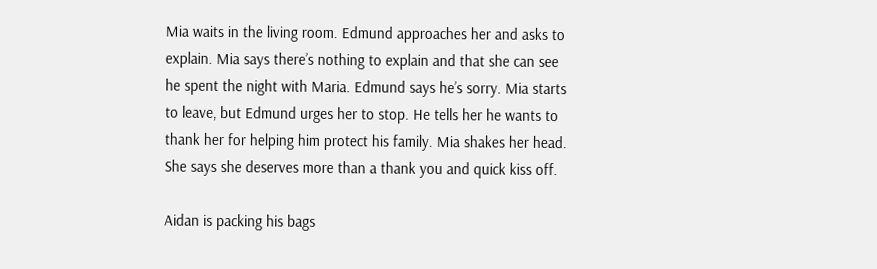Mia waits in the living room. Edmund approaches her and asks to explain. Mia says there’s nothing to explain and that she can see he spent the night with Maria. Edmund says he’s sorry. Mia starts to leave, but Edmund urges her to stop. He tells her he wants to thank her for helping him protect his family. Mia shakes her head. She says she deserves more than a thank you and quick kiss off.

Aidan is packing his bags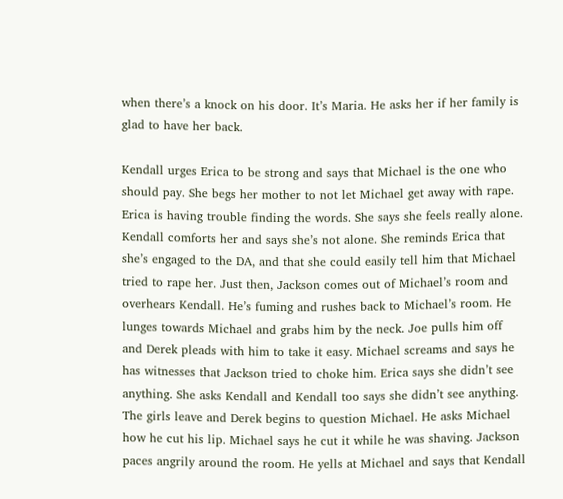when there’s a knock on his door. It’s Maria. He asks her if her family is glad to have her back.

Kendall urges Erica to be strong and says that Michael is the one who should pay. She begs her mother to not let Michael get away with rape. Erica is having trouble finding the words. She says she feels really alone. Kendall comforts her and says she’s not alone. She reminds Erica that she’s engaged to the DA, and that she could easily tell him that Michael tried to rape her. Just then, Jackson comes out of Michael’s room and overhears Kendall. He’s fuming and rushes back to Michael’s room. He lunges towards Michael and grabs him by the neck. Joe pulls him off and Derek pleads with him to take it easy. Michael screams and says he has witnesses that Jackson tried to choke him. Erica says she didn’t see anything. She asks Kendall and Kendall too says she didn’t see anything. The girls leave and Derek begins to question Michael. He asks Michael how he cut his lip. Michael says he cut it while he was shaving. Jackson paces angrily around the room. He yells at Michael and says that Kendall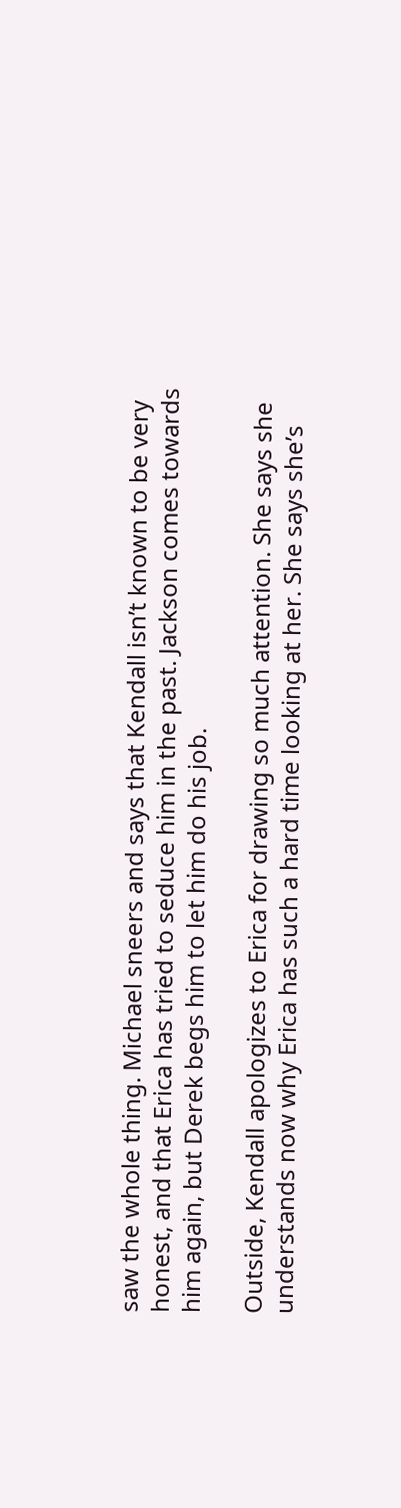saw the whole thing. Michael sneers and says that Kendall isn’t known to be very honest, and that Erica has tried to seduce him in the past. Jackson comes towards him again, but Derek begs him to let him do his job.

Outside, Kendall apologizes to Erica for drawing so much attention. She says she understands now why Erica has such a hard time looking at her. She says she’s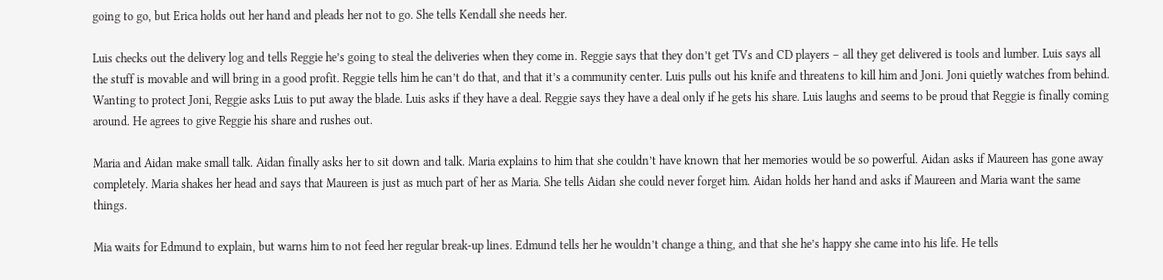going to go, but Erica holds out her hand and pleads her not to go. She tells Kendall she needs her.

Luis checks out the delivery log and tells Reggie he’s going to steal the deliveries when they come in. Reggie says that they don’t get TVs and CD players – all they get delivered is tools and lumber. Luis says all the stuff is movable and will bring in a good profit. Reggie tells him he can’t do that, and that it’s a community center. Luis pulls out his knife and threatens to kill him and Joni. Joni quietly watches from behind. Wanting to protect Joni, Reggie asks Luis to put away the blade. Luis asks if they have a deal. Reggie says they have a deal only if he gets his share. Luis laughs and seems to be proud that Reggie is finally coming around. He agrees to give Reggie his share and rushes out.

Maria and Aidan make small talk. Aidan finally asks her to sit down and talk. Maria explains to him that she couldn’t have known that her memories would be so powerful. Aidan asks if Maureen has gone away completely. Maria shakes her head and says that Maureen is just as much part of her as Maria. She tells Aidan she could never forget him. Aidan holds her hand and asks if Maureen and Maria want the same things.

Mia waits for Edmund to explain, but warns him to not feed her regular break-up lines. Edmund tells her he wouldn’t change a thing, and that she he’s happy she came into his life. He tells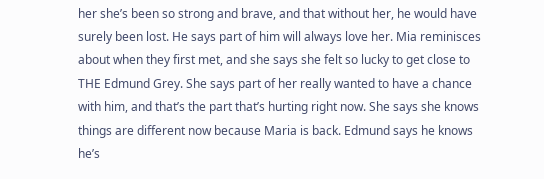her she’s been so strong and brave, and that without her, he would have surely been lost. He says part of him will always love her. Mia reminisces about when they first met, and she says she felt so lucky to get close to THE Edmund Grey. She says part of her really wanted to have a chance with him, and that’s the part that’s hurting right now. She says she knows things are different now because Maria is back. Edmund says he knows he’s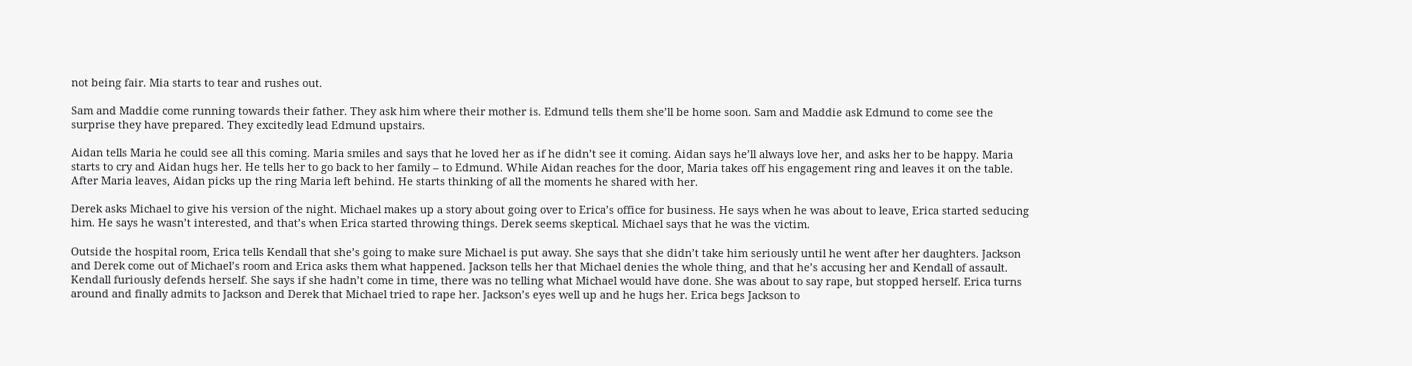not being fair. Mia starts to tear and rushes out.

Sam and Maddie come running towards their father. They ask him where their mother is. Edmund tells them she’ll be home soon. Sam and Maddie ask Edmund to come see the surprise they have prepared. They excitedly lead Edmund upstairs.

Aidan tells Maria he could see all this coming. Maria smiles and says that he loved her as if he didn’t see it coming. Aidan says he’ll always love her, and asks her to be happy. Maria starts to cry and Aidan hugs her. He tells her to go back to her family – to Edmund. While Aidan reaches for the door, Maria takes off his engagement ring and leaves it on the table. After Maria leaves, Aidan picks up the ring Maria left behind. He starts thinking of all the moments he shared with her.

Derek asks Michael to give his version of the night. Michael makes up a story about going over to Erica’s office for business. He says when he was about to leave, Erica started seducing him. He says he wasn’t interested, and that’s when Erica started throwing things. Derek seems skeptical. Michael says that he was the victim.

Outside the hospital room, Erica tells Kendall that she’s going to make sure Michael is put away. She says that she didn’t take him seriously until he went after her daughters. Jackson and Derek come out of Michael’s room and Erica asks them what happened. Jackson tells her that Michael denies the whole thing, and that he’s accusing her and Kendall of assault. Kendall furiously defends herself. She says if she hadn’t come in time, there was no telling what Michael would have done. She was about to say rape, but stopped herself. Erica turns around and finally admits to Jackson and Derek that Michael tried to rape her. Jackson’s eyes well up and he hugs her. Erica begs Jackson to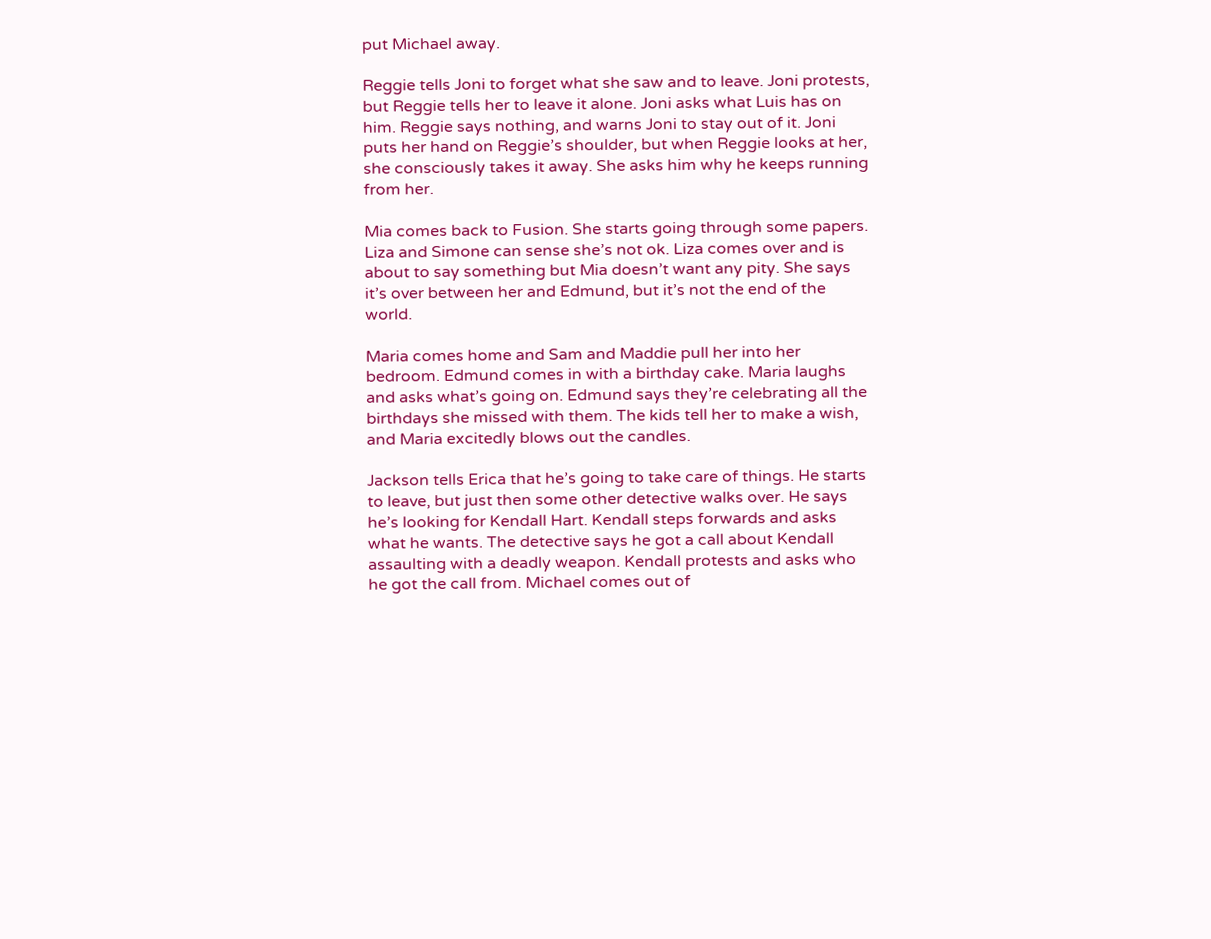put Michael away.

Reggie tells Joni to forget what she saw and to leave. Joni protests, but Reggie tells her to leave it alone. Joni asks what Luis has on him. Reggie says nothing, and warns Joni to stay out of it. Joni puts her hand on Reggie’s shoulder, but when Reggie looks at her, she consciously takes it away. She asks him why he keeps running from her.

Mia comes back to Fusion. She starts going through some papers. Liza and Simone can sense she’s not ok. Liza comes over and is about to say something but Mia doesn’t want any pity. She says it’s over between her and Edmund, but it’s not the end of the world.

Maria comes home and Sam and Maddie pull her into her bedroom. Edmund comes in with a birthday cake. Maria laughs and asks what’s going on. Edmund says they’re celebrating all the birthdays she missed with them. The kids tell her to make a wish, and Maria excitedly blows out the candles.

Jackson tells Erica that he’s going to take care of things. He starts to leave, but just then some other detective walks over. He says he’s looking for Kendall Hart. Kendall steps forwards and asks what he wants. The detective says he got a call about Kendall assaulting with a deadly weapon. Kendall protests and asks who he got the call from. Michael comes out of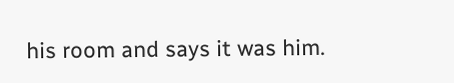his room and says it was him.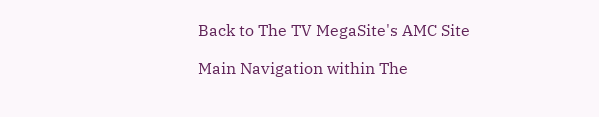Back to The TV MegaSite's AMC Site

Main Navigation within The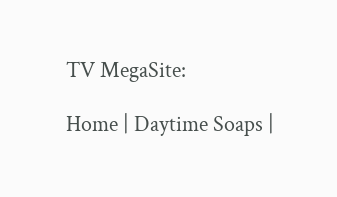TV MegaSite:

Home | Daytime Soaps |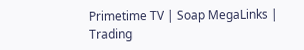Primetime TV | Soap MegaLinks | Trading